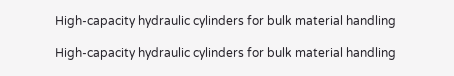High-capacity hydraulic cylinders for bulk material handling

High-capacity hydraulic cylinders for bulk material handling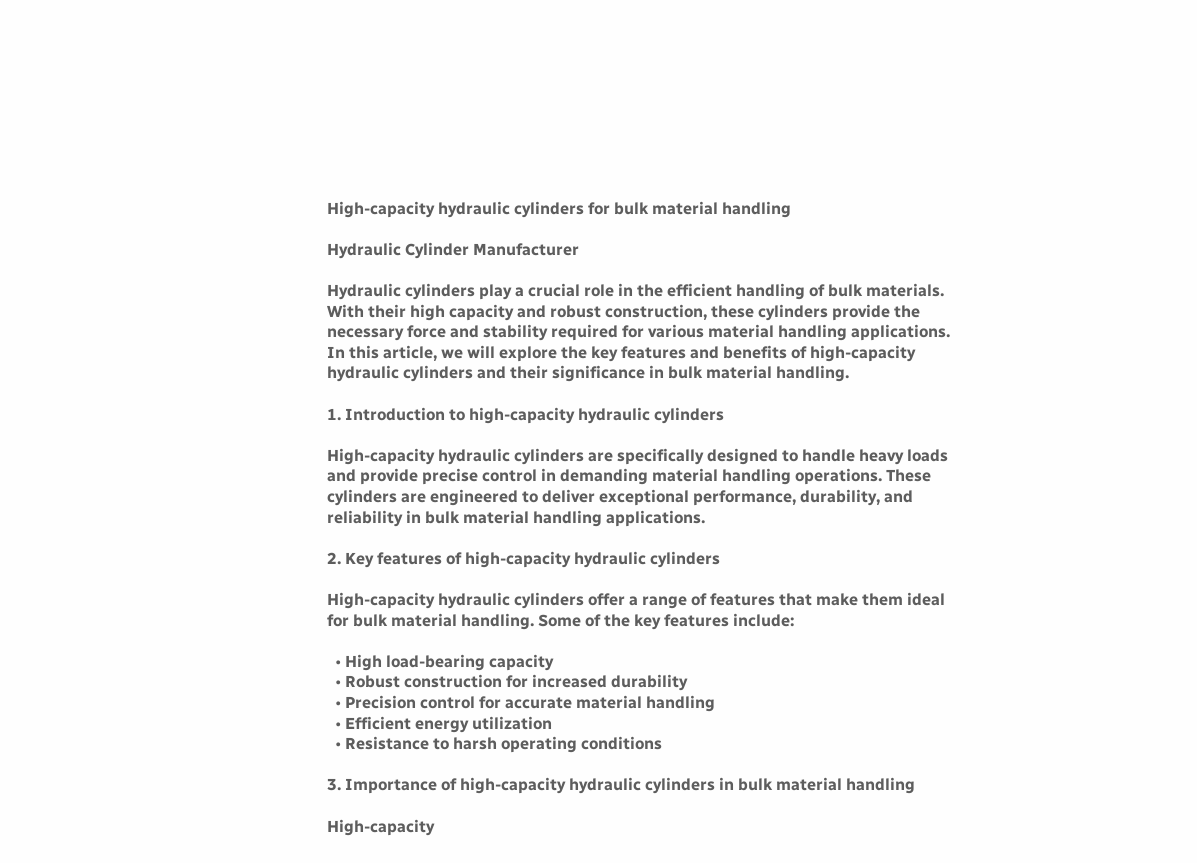High-capacity hydraulic cylinders for bulk material handling

Hydraulic Cylinder Manufacturer

Hydraulic cylinders play a crucial role in the efficient handling of bulk materials. With their high capacity and robust construction, these cylinders provide the necessary force and stability required for various material handling applications. In this article, we will explore the key features and benefits of high-capacity hydraulic cylinders and their significance in bulk material handling.

1. Introduction to high-capacity hydraulic cylinders

High-capacity hydraulic cylinders are specifically designed to handle heavy loads and provide precise control in demanding material handling operations. These cylinders are engineered to deliver exceptional performance, durability, and reliability in bulk material handling applications.

2. Key features of high-capacity hydraulic cylinders

High-capacity hydraulic cylinders offer a range of features that make them ideal for bulk material handling. Some of the key features include:

  • High load-bearing capacity
  • Robust construction for increased durability
  • Precision control for accurate material handling
  • Efficient energy utilization
  • Resistance to harsh operating conditions

3. Importance of high-capacity hydraulic cylinders in bulk material handling

High-capacity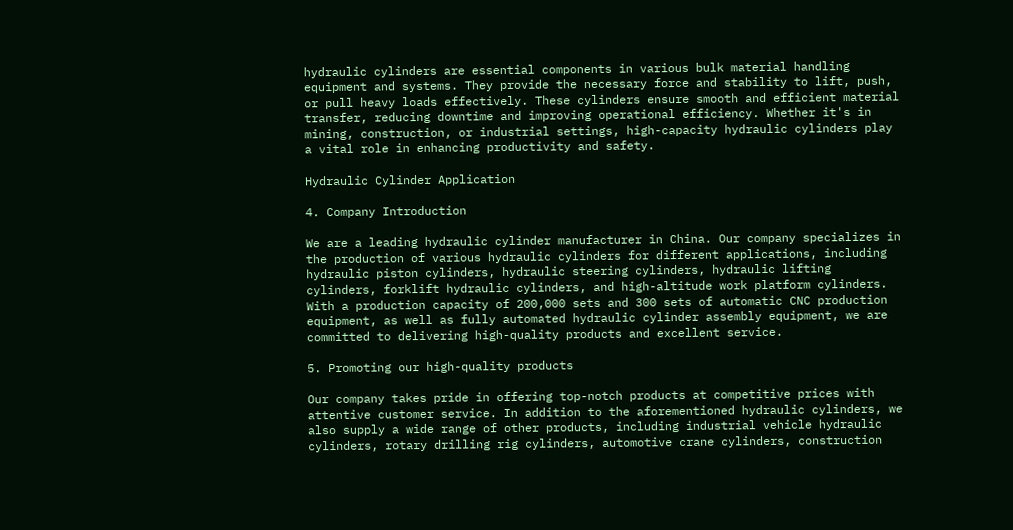hydraulic cylinders are essential components in various bulk material handling equipment and systems. They provide the necessary force and stability to lift, push, or pull heavy loads effectively. These cylinders ensure smooth and efficient material transfer, reducing downtime and improving operational efficiency. Whether it's in mining, construction, or industrial settings, high-capacity hydraulic cylinders play a vital role in enhancing productivity and safety.

Hydraulic Cylinder Application

4. Company Introduction

We are a leading hydraulic cylinder manufacturer in China. Our company specializes in the production of various hydraulic cylinders for different applications, including hydraulic piston cylinders, hydraulic steering cylinders, hydraulic lifting cylinders, forklift hydraulic cylinders, and high-altitude work platform cylinders. With a production capacity of 200,000 sets and 300 sets of automatic CNC production equipment, as well as fully automated hydraulic cylinder assembly equipment, we are committed to delivering high-quality products and excellent service.

5. Promoting our high-quality products

Our company takes pride in offering top-notch products at competitive prices with attentive customer service. In addition to the aforementioned hydraulic cylinders, we also supply a wide range of other products, including industrial vehicle hydraulic cylinders, rotary drilling rig cylinders, automotive crane cylinders, construction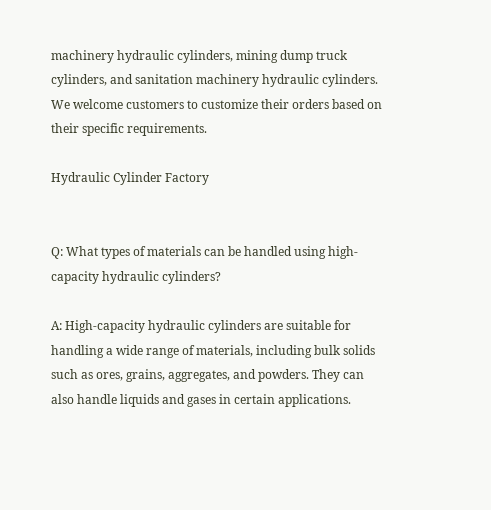machinery hydraulic cylinders, mining dump truck cylinders, and sanitation machinery hydraulic cylinders. We welcome customers to customize their orders based on their specific requirements.

Hydraulic Cylinder Factory


Q: What types of materials can be handled using high-capacity hydraulic cylinders?

A: High-capacity hydraulic cylinders are suitable for handling a wide range of materials, including bulk solids such as ores, grains, aggregates, and powders. They can also handle liquids and gases in certain applications.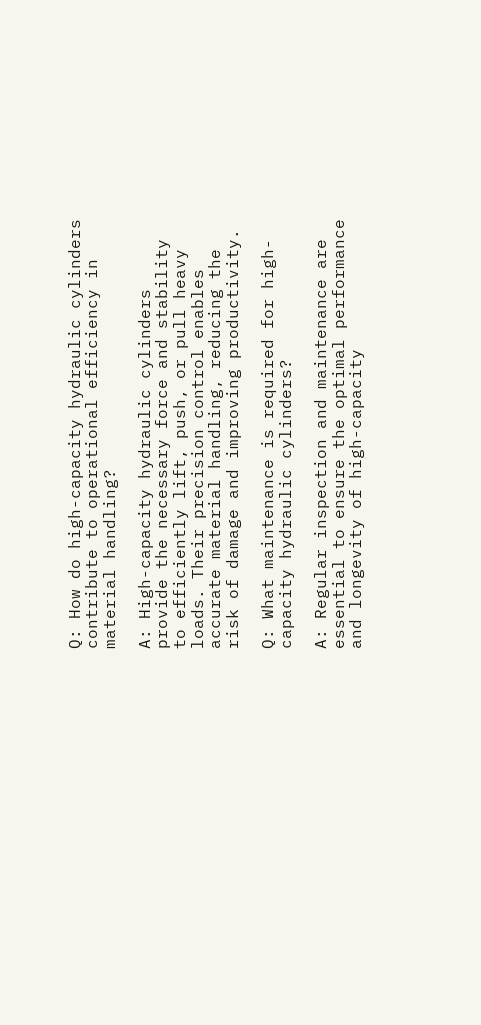Q: How do high-capacity hydraulic cylinders contribute to operational efficiency in material handling?

A: High-capacity hydraulic cylinders provide the necessary force and stability to efficiently lift, push, or pull heavy loads. Their precision control enables accurate material handling, reducing the risk of damage and improving productivity.

Q: What maintenance is required for high-capacity hydraulic cylinders?

A: Regular inspection and maintenance are essential to ensure the optimal performance and longevity of high-capacity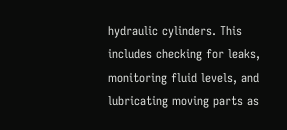hydraulic cylinders. This includes checking for leaks, monitoring fluid levels, and lubricating moving parts as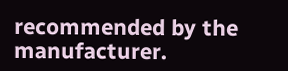recommended by the manufacturer.